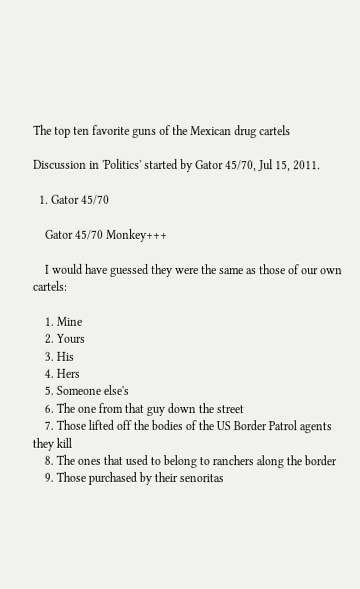The top ten favorite guns of the Mexican drug cartels

Discussion in 'Politics' started by Gator 45/70, Jul 15, 2011.

  1. Gator 45/70

    Gator 45/70 Monkey+++

    I would have guessed they were the same as those of our own cartels:

    1. Mine
    2. Yours
    3. His
    4. Hers
    5. Someone else's
    6. The one from that guy down the street
    7. Those lifted off the bodies of the US Border Patrol agents they kill
    8. The ones that used to belong to ranchers along the border
    9. Those purchased by their senoritas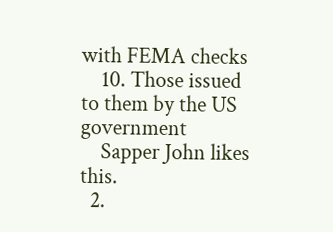with FEMA checks
    10. Those issued to them by the US government
    Sapper John likes this.
  2.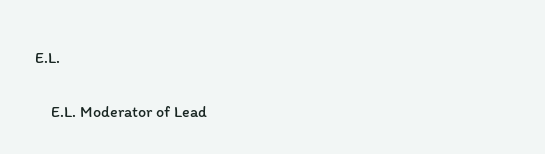E.L.

    E.L. Moderator of Lead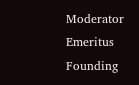Moderator Emeritus Founding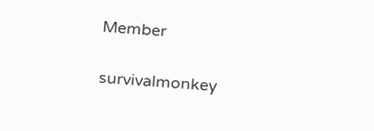Member

survivalmonkey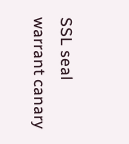SSL seal warrant canary